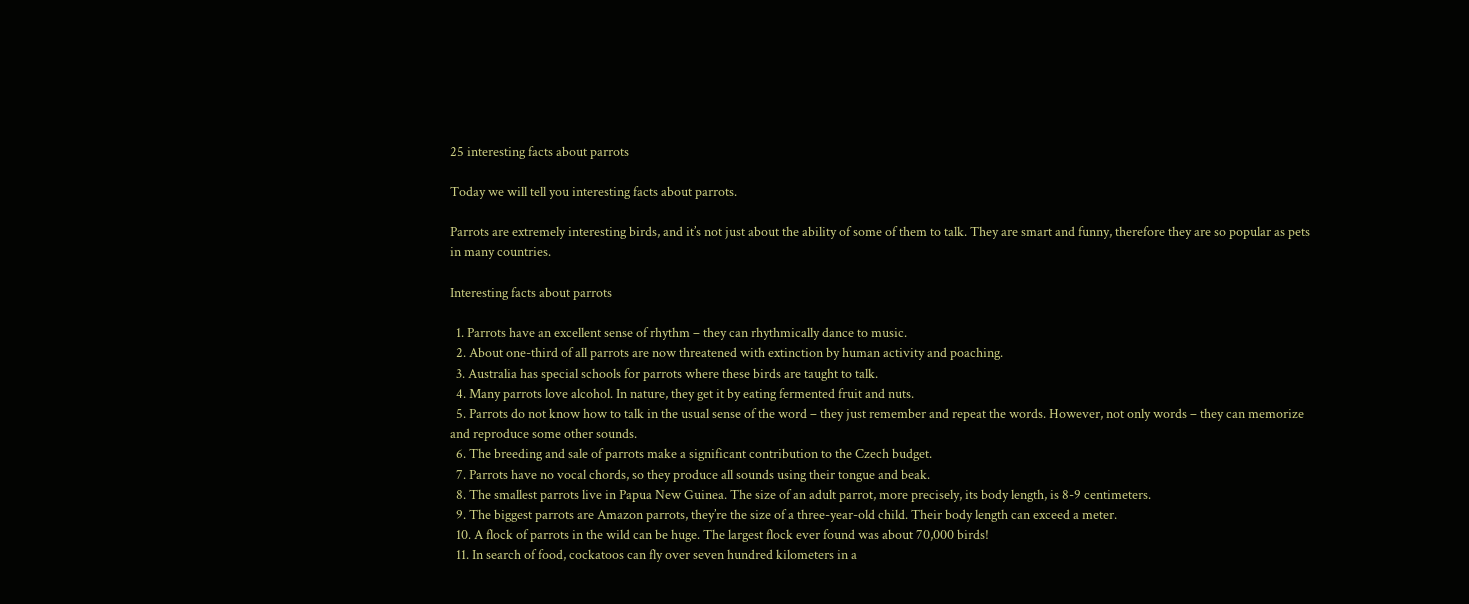25 interesting facts about parrots

Today we will tell you interesting facts about parrots.

Parrots are extremely interesting birds, and it’s not just about the ability of some of them to talk. They are smart and funny, therefore they are so popular as pets in many countries.

Interesting facts about parrots

  1. Parrots have an excellent sense of rhythm – they can rhythmically dance to music.
  2. About one-third of all parrots are now threatened with extinction by human activity and poaching.
  3. Australia has special schools for parrots where these birds are taught to talk.
  4. Many parrots love alcohol. In nature, they get it by eating fermented fruit and nuts.
  5. Parrots do not know how to talk in the usual sense of the word – they just remember and repeat the words. However, not only words – they can memorize and reproduce some other sounds.
  6. The breeding and sale of parrots make a significant contribution to the Czech budget.
  7. Parrots have no vocal chords, so they produce all sounds using their tongue and beak.
  8. The smallest parrots live in Papua New Guinea. The size of an adult parrot, more precisely, its body length, is 8-9 centimeters.
  9. The biggest parrots are Amazon parrots, they’re the size of a three-year-old child. Their body length can exceed a meter.
  10. A flock of parrots in the wild can be huge. The largest flock ever found was about 70,000 birds!
  11. In search of food, cockatoos can fly over seven hundred kilometers in a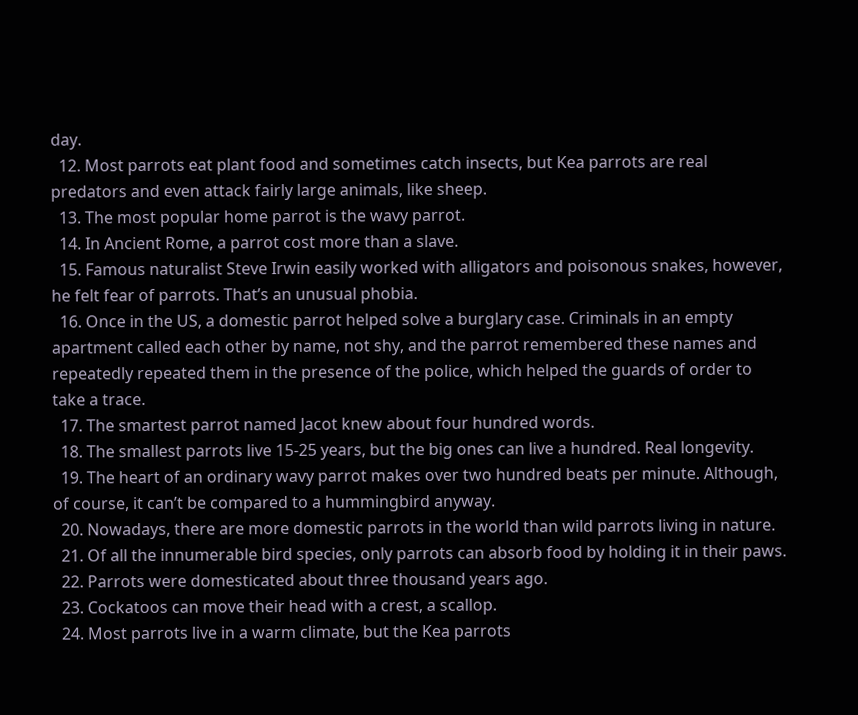day.
  12. Most parrots eat plant food and sometimes catch insects, but Kea parrots are real predators and even attack fairly large animals, like sheep.
  13. The most popular home parrot is the wavy parrot.
  14. In Ancient Rome, a parrot cost more than a slave.
  15. Famous naturalist Steve Irwin easily worked with alligators and poisonous snakes, however, he felt fear of parrots. That’s an unusual phobia.
  16. Once in the US, a domestic parrot helped solve a burglary case. Criminals in an empty apartment called each other by name, not shy, and the parrot remembered these names and repeatedly repeated them in the presence of the police, which helped the guards of order to take a trace.
  17. The smartest parrot named Jacot knew about four hundred words.
  18. The smallest parrots live 15-25 years, but the big ones can live a hundred. Real longevity.
  19. The heart of an ordinary wavy parrot makes over two hundred beats per minute. Although, of course, it can’t be compared to a hummingbird anyway.
  20. Nowadays, there are more domestic parrots in the world than wild parrots living in nature.
  21. Of all the innumerable bird species, only parrots can absorb food by holding it in their paws.
  22. Parrots were domesticated about three thousand years ago.
  23. Cockatoos can move their head with a crest, a scallop.
  24. Most parrots live in a warm climate, but the Kea parrots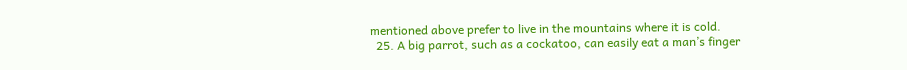mentioned above prefer to live in the mountains where it is cold.
  25. A big parrot, such as a cockatoo, can easily eat a man’s finger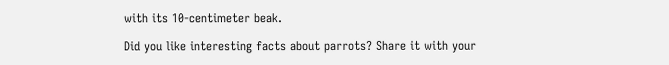with its 10-centimeter beak.

Did you like interesting facts about parrots? Share it with your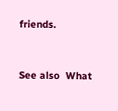friends.


See also  What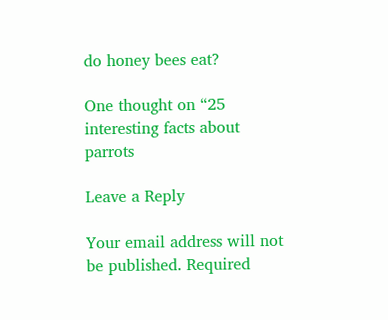do honey bees eat?

One thought on “25 interesting facts about parrots

Leave a Reply

Your email address will not be published. Required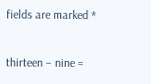fields are marked *

thirteen − nine =